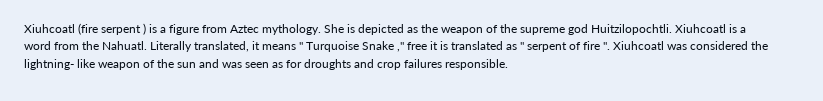Xiuhcoatl (fire serpent ) is a figure from Aztec mythology. She is depicted as the weapon of the supreme god Huitzilopochtli. Xiuhcoatl is a word from the Nahuatl. Literally translated, it means " Turquoise Snake ," free it is translated as " serpent of fire ". Xiuhcoatl was considered the lightning- like weapon of the sun and was seen as for droughts and crop failures responsible.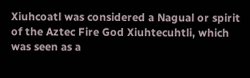Xiuhcoatl was considered a Nagual or spirit of the Aztec Fire God Xiuhtecuhtli, which was seen as a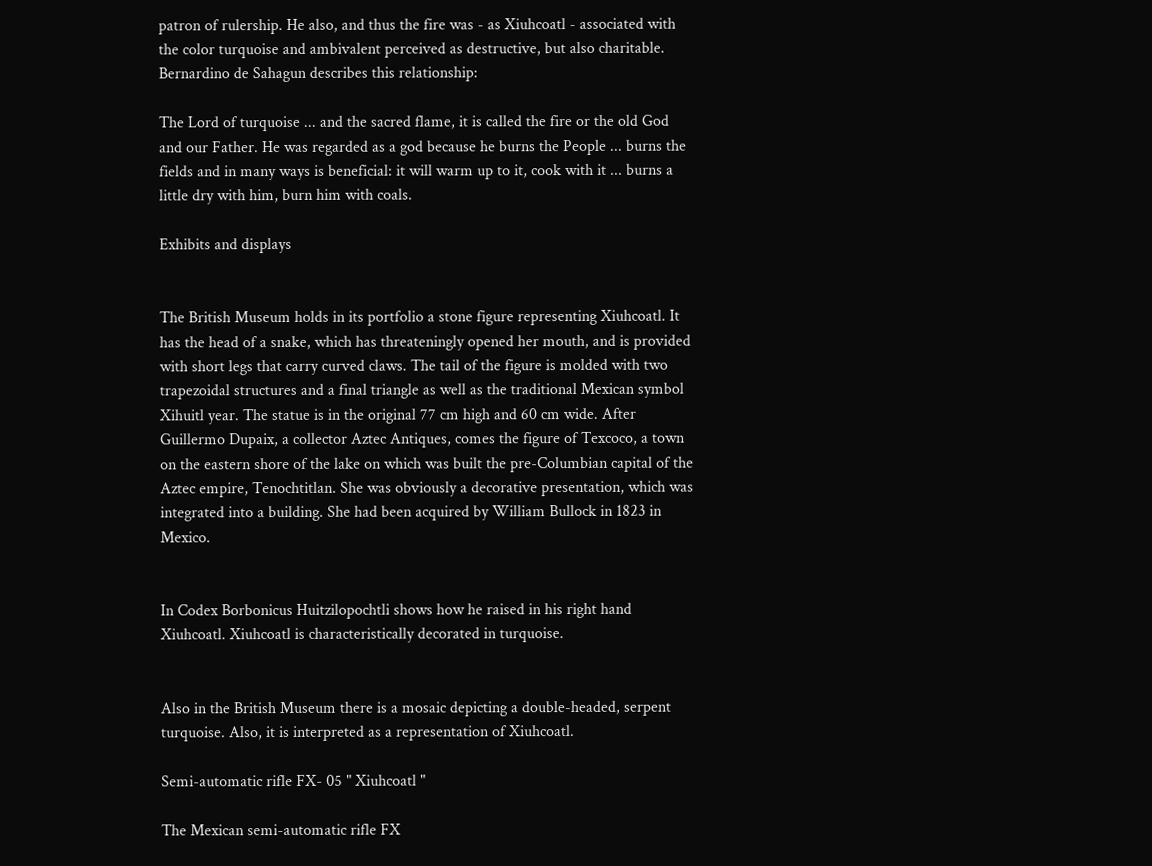patron of rulership. He also, and thus the fire was - as Xiuhcoatl - associated with the color turquoise and ambivalent perceived as destructive, but also charitable. Bernardino de Sahagun describes this relationship:

The Lord of turquoise ... and the sacred flame, it is called the fire or the old God and our Father. He was regarded as a god because he burns the People ... burns the fields and in many ways is beneficial: it will warm up to it, cook with it ... burns a little dry with him, burn him with coals.

Exhibits and displays


The British Museum holds in its portfolio a stone figure representing Xiuhcoatl. It has the head of a snake, which has threateningly opened her mouth, and is provided with short legs that carry curved claws. The tail of the figure is molded with two trapezoidal structures and a final triangle as well as the traditional Mexican symbol Xihuitl year. The statue is in the original 77 cm high and 60 cm wide. After Guillermo Dupaix, a collector Aztec Antiques, comes the figure of Texcoco, a town on the eastern shore of the lake on which was built the pre-Columbian capital of the Aztec empire, Tenochtitlan. She was obviously a decorative presentation, which was integrated into a building. She had been acquired by William Bullock in 1823 in Mexico.


In Codex Borbonicus Huitzilopochtli shows how he raised in his right hand Xiuhcoatl. Xiuhcoatl is characteristically decorated in turquoise.


Also in the British Museum there is a mosaic depicting a double-headed, serpent turquoise. Also, it is interpreted as a representation of Xiuhcoatl.

Semi-automatic rifle FX- 05 " Xiuhcoatl "

The Mexican semi-automatic rifle FX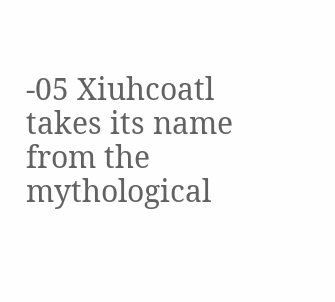-05 Xiuhcoatl takes its name from the mythological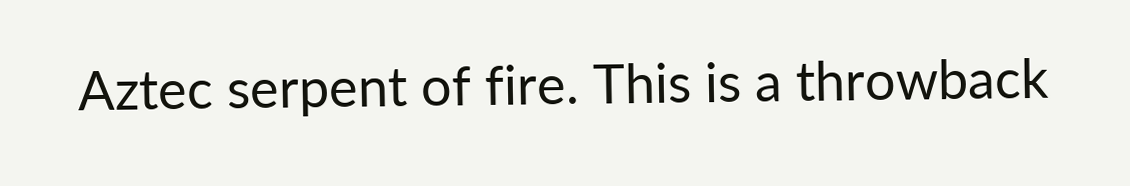Aztec serpent of fire. This is a throwback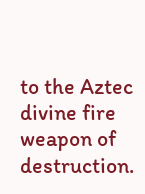to the Aztec divine fire weapon of destruction.